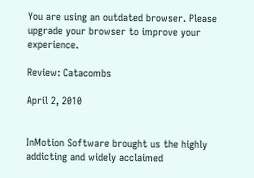You are using an outdated browser. Please upgrade your browser to improve your experience.

Review: Catacombs

April 2, 2010


InMotion Software brought us the highly addicting and widely acclaimed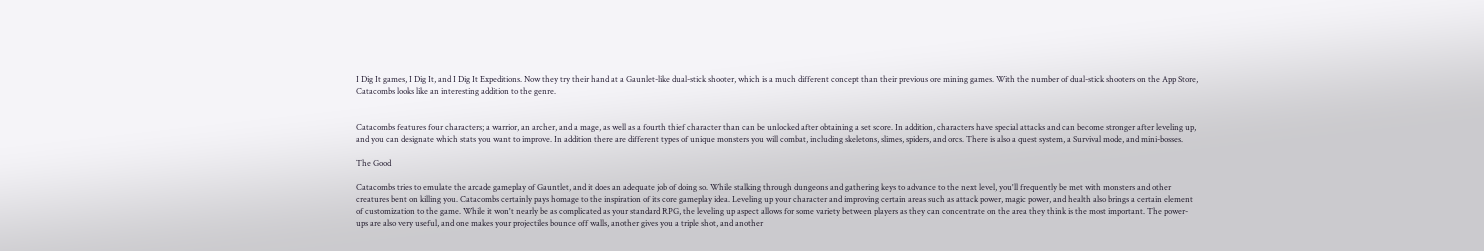I Dig It games, I Dig It, and I Dig It Expeditions. Now they try their hand at a Gaunlet-like dual-stick shooter, which is a much different concept than their previous ore mining games. With the number of dual-stick shooters on the App Store, Catacombs looks like an interesting addition to the genre.


Catacombs features four characters; a warrior, an archer, and a mage, as well as a fourth thief character than can be unlocked after obtaining a set score. In addition, characters have special attacks and can become stronger after leveling up, and you can designate which stats you want to improve. In addition there are different types of unique monsters you will combat, including skeletons, slimes, spiders, and orcs. There is also a quest system, a Survival mode, and mini-bosses.

The Good

Catacombs tries to emulate the arcade gameplay of Gauntlet, and it does an adequate job of doing so. While stalking through dungeons and gathering keys to advance to the next level, you'll frequently be met with monsters and other creatures bent on killing you. Catacombs certainly pays homage to the inspiration of its core gameplay idea. Leveling up your character and improving certain areas such as attack power, magic power, and health also brings a certain element of customization to the game. While it won't nearly be as complicated as your standard RPG, the leveling up aspect allows for some variety between players as they can concentrate on the area they think is the most important. The power-ups are also very useful, and one makes your projectiles bounce off walls, another gives you a triple shot, and another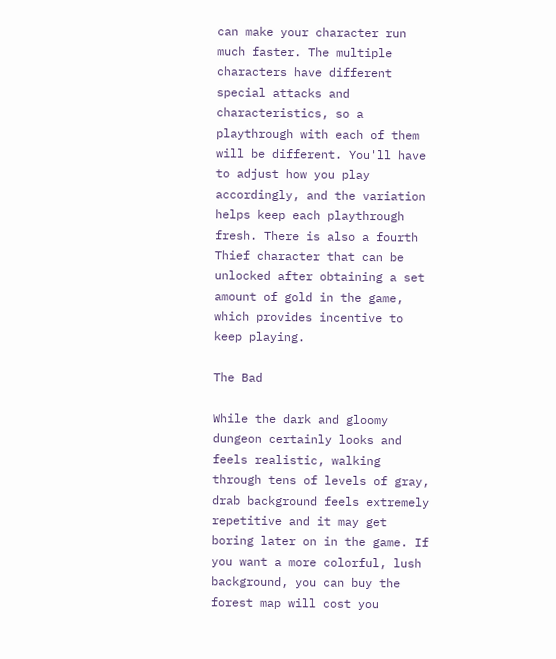can make your character run much faster. The multiple characters have different special attacks and characteristics, so a playthrough with each of them will be different. You'll have to adjust how you play accordingly, and the variation helps keep each playthrough fresh. There is also a fourth Thief character that can be unlocked after obtaining a set amount of gold in the game, which provides incentive to keep playing.

The Bad

While the dark and gloomy dungeon certainly looks and feels realistic, walking through tens of levels of gray, drab background feels extremely repetitive and it may get boring later on in the game. If you want a more colorful, lush background, you can buy the forest map will cost you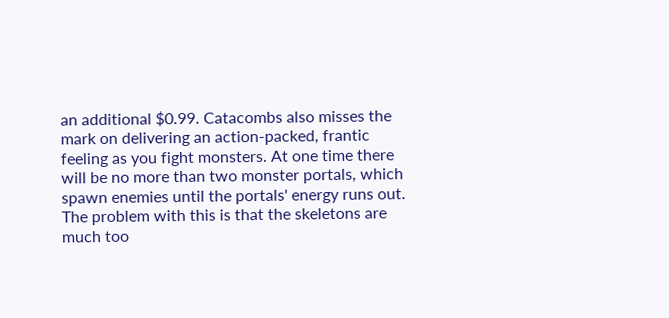an additional $0.99. Catacombs also misses the mark on delivering an action-packed, frantic feeling as you fight monsters. At one time there will be no more than two monster portals, which spawn enemies until the portals' energy runs out. The problem with this is that the skeletons are much too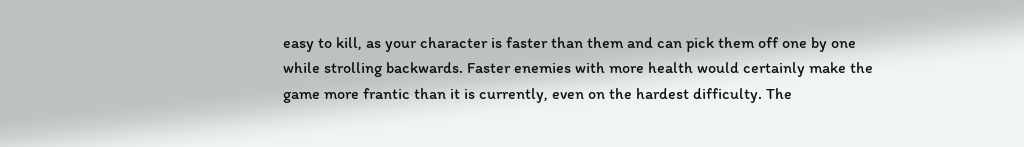easy to kill, as your character is faster than them and can pick them off one by one while strolling backwards. Faster enemies with more health would certainly make the game more frantic than it is currently, even on the hardest difficulty. The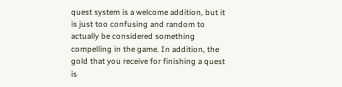quest system is a welcome addition, but it is just too confusing and random to actually be considered something compelling in the game. In addition, the gold that you receive for finishing a quest is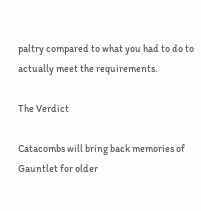paltry compared to what you had to do to actually meet the requirements.

The Verdict

Catacombs will bring back memories of Gauntlet for older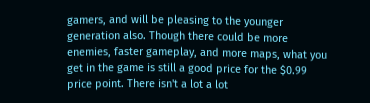gamers, and will be pleasing to the younger generation also. Though there could be more enemies, faster gameplay, and more maps, what you get in the game is still a good price for the $0.99 price point. There isn't a lot a lot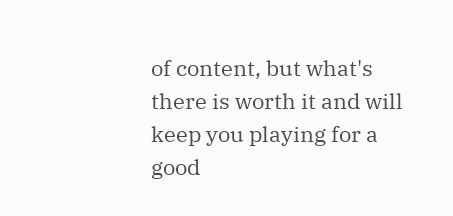of content, but what's there is worth it and will keep you playing for a good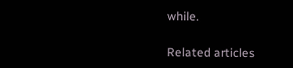while.

Related articles